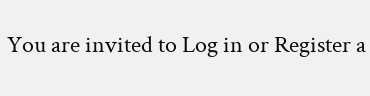You are invited to Log in or Register a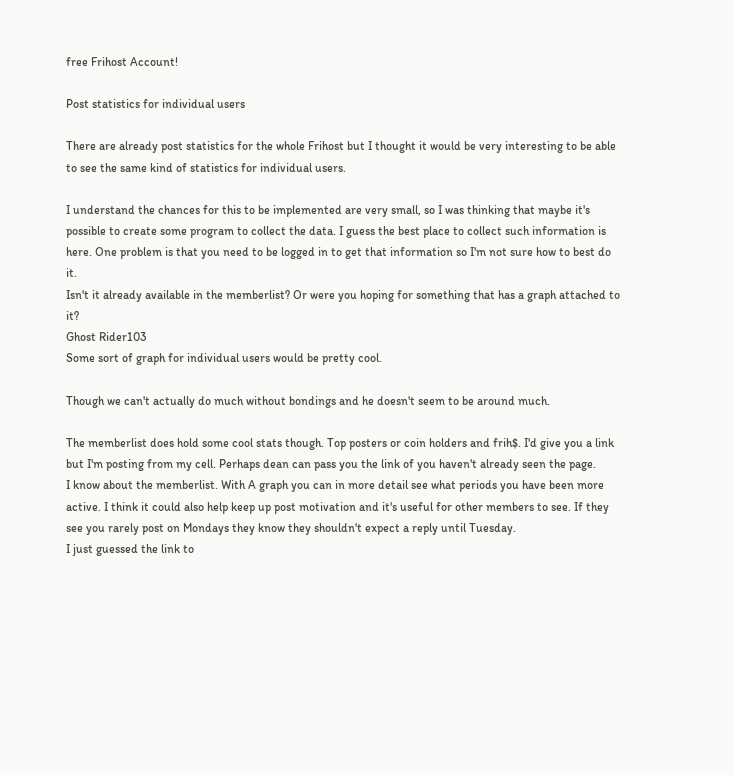free Frihost Account!

Post statistics for individual users

There are already post statistics for the whole Frihost but I thought it would be very interesting to be able to see the same kind of statistics for individual users.

I understand the chances for this to be implemented are very small, so I was thinking that maybe it's possible to create some program to collect the data. I guess the best place to collect such information is here. One problem is that you need to be logged in to get that information so I'm not sure how to best do it.
Isn't it already available in the memberlist? Or were you hoping for something that has a graph attached to it?
Ghost Rider103
Some sort of graph for individual users would be pretty cool.

Though we can't actually do much without bondings and he doesn't seem to be around much.

The memberlist does hold some cool stats though. Top posters or coin holders and frih$. I'd give you a link but I'm posting from my cell. Perhaps dean can pass you the link of you haven't already seen the page.
I know about the memberlist. With A graph you can in more detail see what periods you have been more active. I think it could also help keep up post motivation and it's useful for other members to see. If they see you rarely post on Mondays they know they shouldn't expect a reply until Tuesday.
I just guessed the link to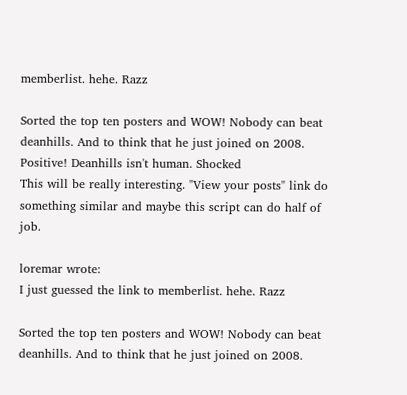memberlist. hehe. Razz

Sorted the top ten posters and WOW! Nobody can beat deanhills. And to think that he just joined on 2008. Positive! Deanhills isn't human. Shocked
This will be really interesting. "View your posts" link do something similar and maybe this script can do half of job.

loremar wrote:
I just guessed the link to memberlist. hehe. Razz

Sorted the top ten posters and WOW! Nobody can beat deanhills. And to think that he just joined on 2008.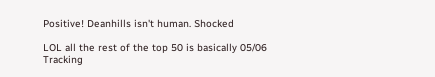Positive! Deanhills isn't human. Shocked

LOL all the rest of the top 50 is basically 05/06
Tracking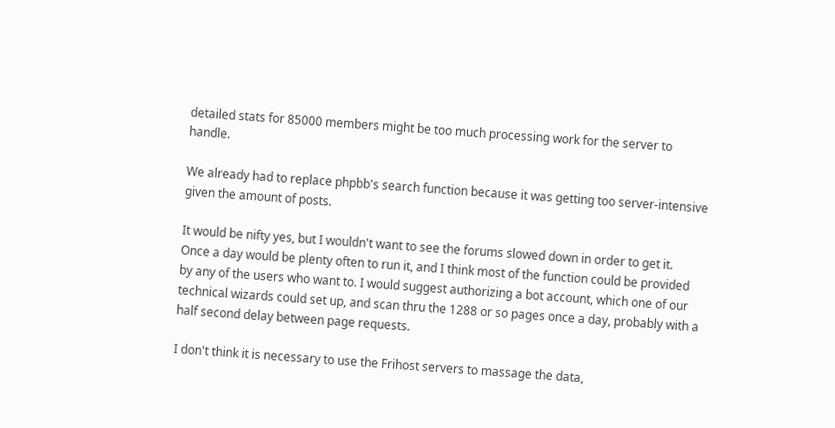detailed stats for 85000 members might be too much processing work for the server to handle.

We already had to replace phpbb's search function because it was getting too server-intensive given the amount of posts.

It would be nifty yes, but I wouldn't want to see the forums slowed down in order to get it.
Once a day would be plenty often to run it, and I think most of the function could be provided by any of the users who want to. I would suggest authorizing a bot account, which one of our technical wizards could set up, and scan thru the 1288 or so pages once a day, probably with a half second delay between page requests.

I don't think it is necessary to use the Frihost servers to massage the data,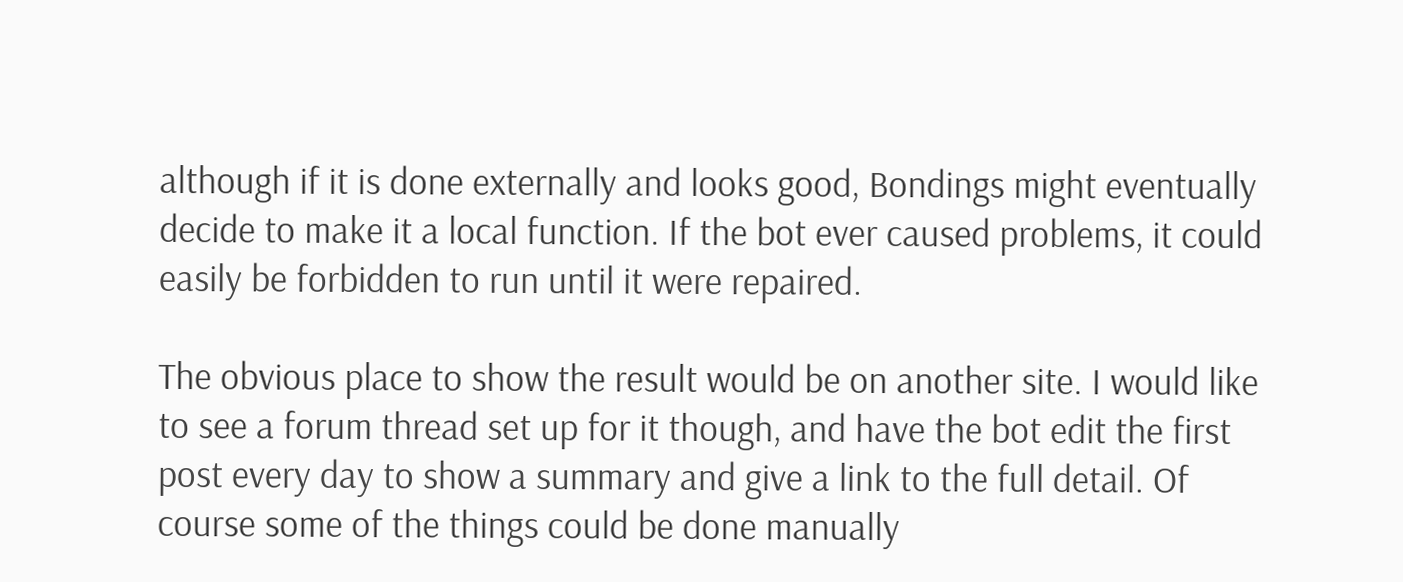although if it is done externally and looks good, Bondings might eventually decide to make it a local function. If the bot ever caused problems, it could easily be forbidden to run until it were repaired.

The obvious place to show the result would be on another site. I would like to see a forum thread set up for it though, and have the bot edit the first post every day to show a summary and give a link to the full detail. Of course some of the things could be done manually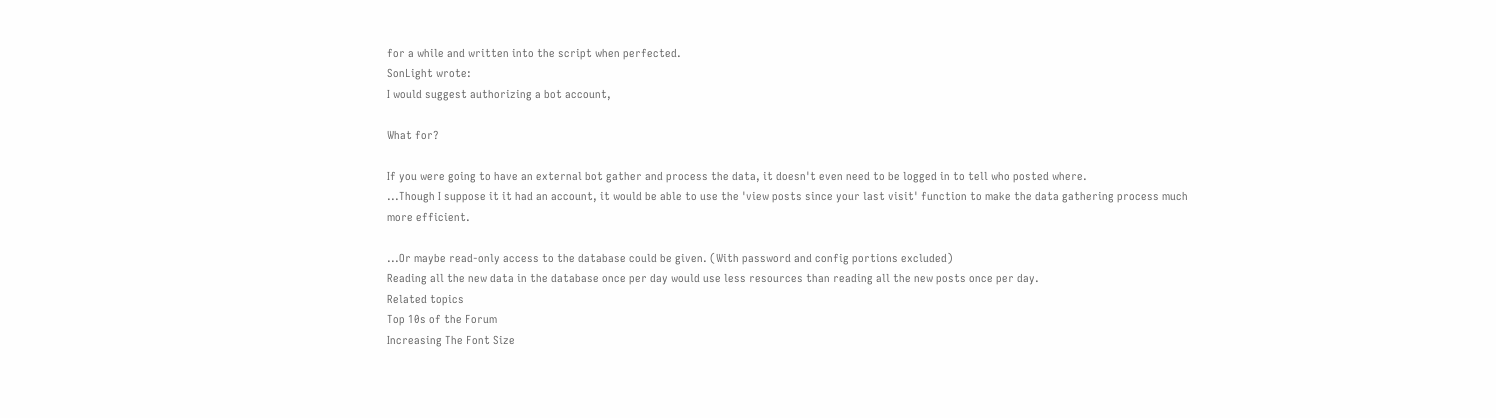for a while and written into the script when perfected.
SonLight wrote:
I would suggest authorizing a bot account,

What for?

If you were going to have an external bot gather and process the data, it doesn't even need to be logged in to tell who posted where.
...Though I suppose it it had an account, it would be able to use the 'view posts since your last visit' function to make the data gathering process much more efficient.

...Or maybe read-only access to the database could be given. (With password and config portions excluded)
Reading all the new data in the database once per day would use less resources than reading all the new posts once per day.
Related topics
Top 10s of the Forum
Increasing The Font Size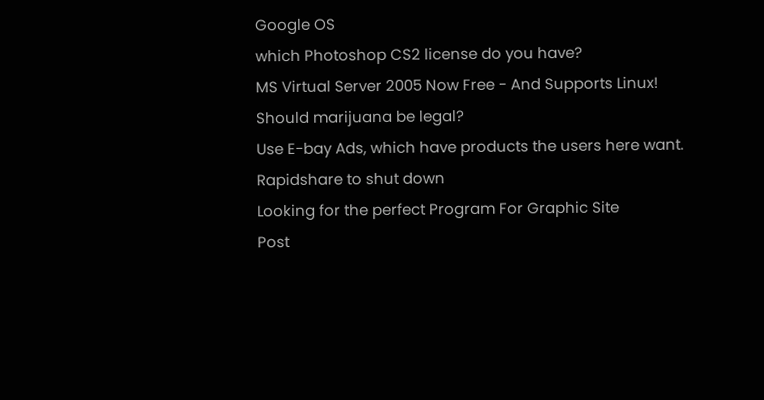Google OS
which Photoshop CS2 license do you have?
MS Virtual Server 2005 Now Free - And Supports Linux!
Should marijuana be legal?
Use E-bay Ads, which have products the users here want.
Rapidshare to shut down
Looking for the perfect Program For Graphic Site
Post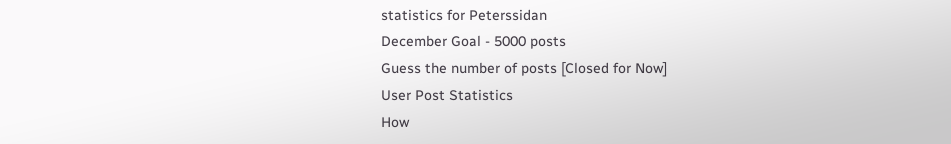statistics for Peterssidan
December Goal - 5000 posts
Guess the number of posts [Closed for Now]
User Post Statistics
How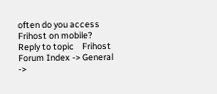often do you access Frihost on mobile?
Reply to topic    Frihost Forum Index -> General ->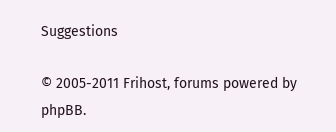Suggestions

© 2005-2011 Frihost, forums powered by phpBB.